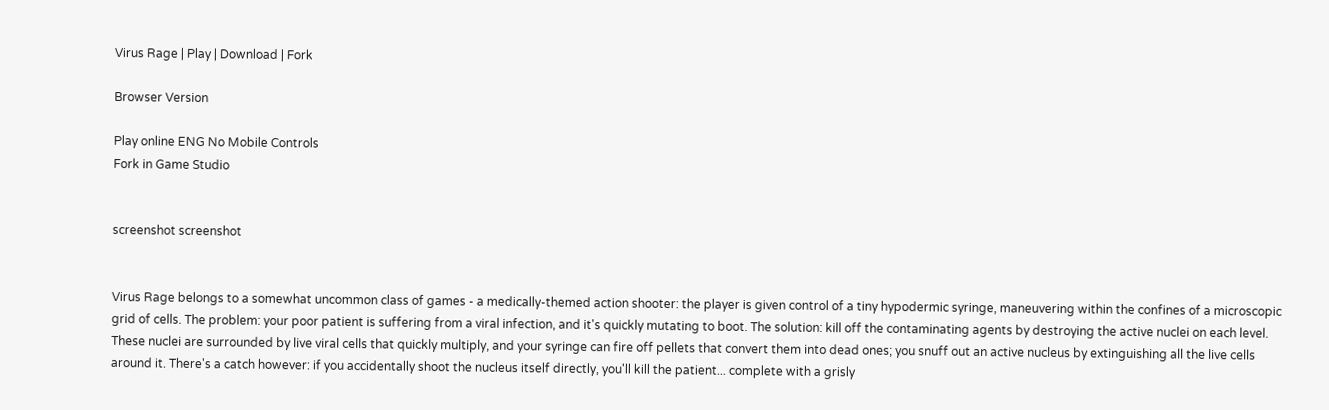Virus Rage | Play | Download | Fork

Browser Version

Play online ENG No Mobile Controls
Fork in Game Studio


screenshot screenshot


Virus Rage belongs to a somewhat uncommon class of games - a medically-themed action shooter: the player is given control of a tiny hypodermic syringe, maneuvering within the confines of a microscopic grid of cells. The problem: your poor patient is suffering from a viral infection, and it's quickly mutating to boot. The solution: kill off the contaminating agents by destroying the active nuclei on each level. These nuclei are surrounded by live viral cells that quickly multiply, and your syringe can fire off pellets that convert them into dead ones; you snuff out an active nucleus by extinguishing all the live cells around it. There's a catch however: if you accidentally shoot the nucleus itself directly, you'll kill the patient... complete with a grisly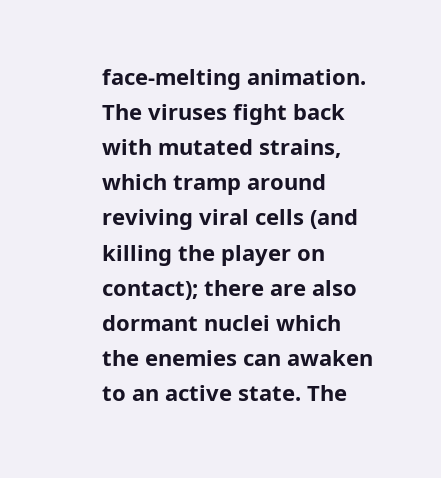face-melting animation. The viruses fight back with mutated strains, which tramp around reviving viral cells (and killing the player on contact); there are also dormant nuclei which the enemies can awaken to an active state. The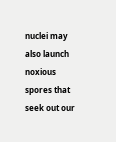nuclei may also launch noxious spores that seek out our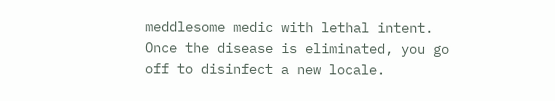meddlesome medic with lethal intent. Once the disease is eliminated, you go off to disinfect a new locale.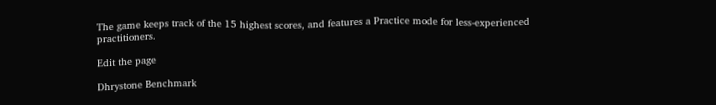The game keeps track of the 15 highest scores, and features a Practice mode for less-experienced practitioners.

Edit the page

Dhrystone Benchmark